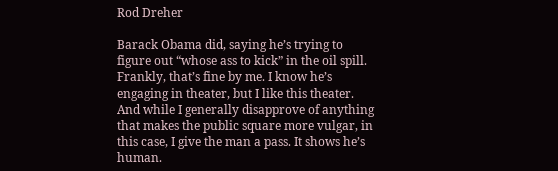Rod Dreher

Barack Obama did, saying he’s trying to figure out “whose ass to kick” in the oil spill. Frankly, that’s fine by me. I know he’s engaging in theater, but I like this theater. And while I generally disapprove of anything that makes the public square more vulgar, in this case, I give the man a pass. It shows he’s human.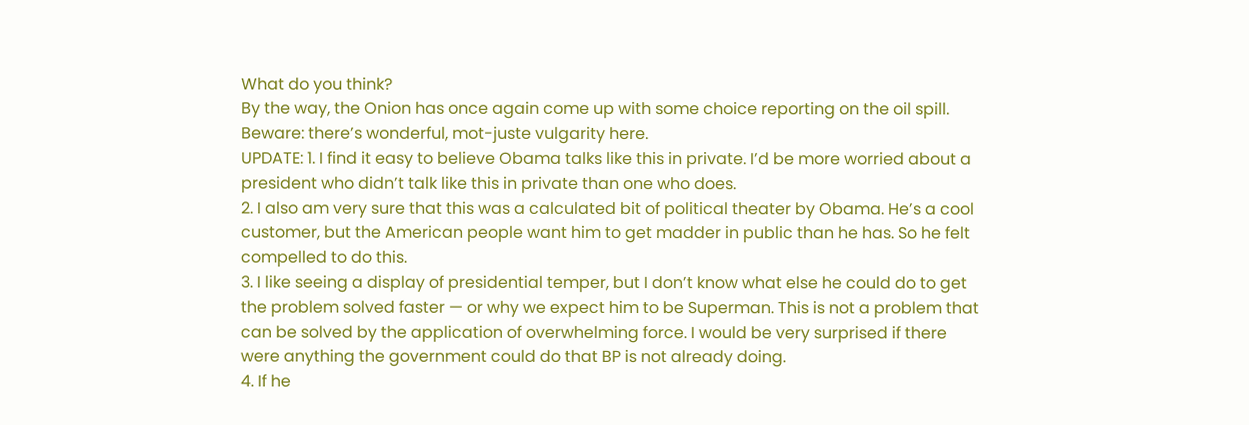What do you think?
By the way, the Onion has once again come up with some choice reporting on the oil spill. Beware: there’s wonderful, mot-juste vulgarity here.
UPDATE: 1. I find it easy to believe Obama talks like this in private. I’d be more worried about a president who didn’t talk like this in private than one who does.
2. I also am very sure that this was a calculated bit of political theater by Obama. He’s a cool customer, but the American people want him to get madder in public than he has. So he felt compelled to do this.
3. I like seeing a display of presidential temper, but I don’t know what else he could do to get the problem solved faster — or why we expect him to be Superman. This is not a problem that can be solved by the application of overwhelming force. I would be very surprised if there were anything the government could do that BP is not already doing.
4. If he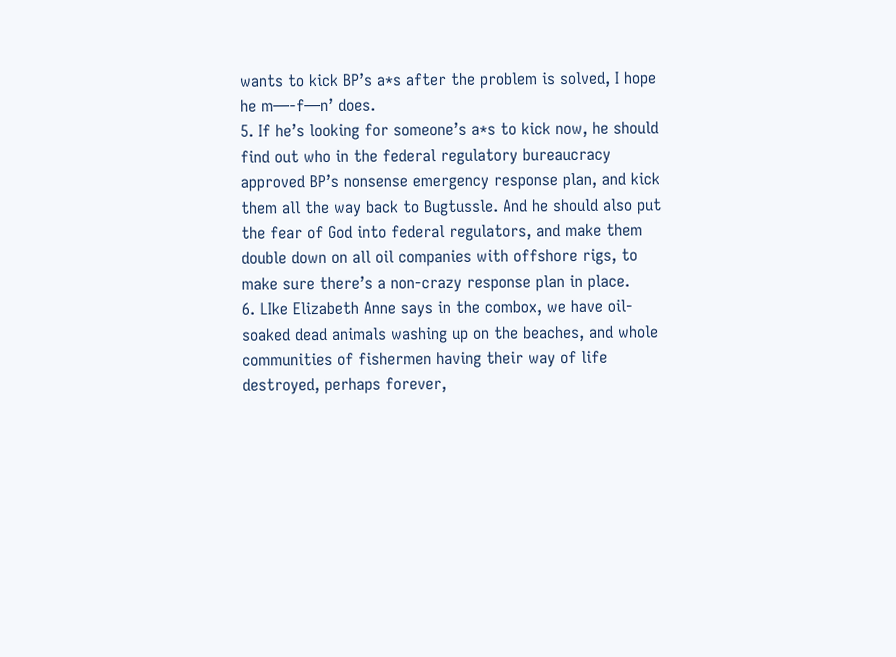wants to kick BP’s a*s after the problem is solved, I hope he m—-f—n’ does.
5. If he’s looking for someone’s a*s to kick now, he should find out who in the federal regulatory bureaucracy approved BP’s nonsense emergency response plan, and kick them all the way back to Bugtussle. And he should also put the fear of God into federal regulators, and make them double down on all oil companies with offshore rigs, to make sure there’s a non-crazy response plan in place.
6. LIke Elizabeth Anne says in the combox, we have oil-soaked dead animals washing up on the beaches, and whole communities of fishermen having their way of life destroyed, perhaps forever,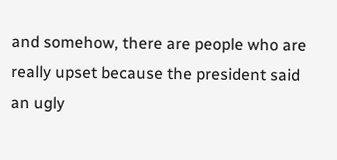and somehow, there are people who are really upset because the president said an ugly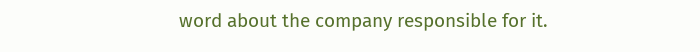word about the company responsible for it.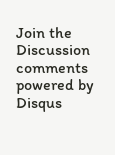Join the Discussion
comments powered by Disqus